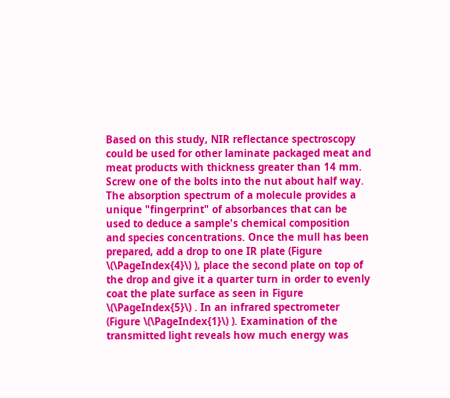Based on this study, NIR reflectance spectroscopy could be used for other laminate packaged meat and meat products with thickness greater than 14 mm. Screw one of the bolts into the nut about half way. The absorption spectrum of a molecule provides a unique "fingerprint" of absorbances that can be used to deduce a sample's chemical composition and species concentrations. Once the mull has been prepared, add a drop to one IR plate (Figure \(\PageIndex{4}\) ), place the second plate on top of the drop and give it a quarter turn in order to evenly coat the plate surface as seen in Figure \(\PageIndex{5}\) . In an infrared spectrometer (Figure \(\PageIndex{1}\) ). Examination of the transmitted light reveals how much energy was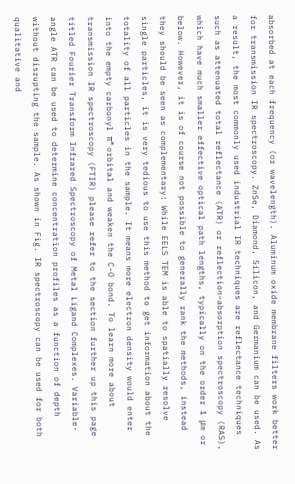absorbed at each frequency (or wavelength). Aluminum oxide membrane filters work better for transmission IR spectroscopy. ZnSe, Diamond, Silicon, and Germanium can be used. As a result, the most commonly used industrial IR techniques are reflectance techniques such as attenuated total reflectance (ATR) or reflection–absorption spectroscopy (RAS), which have much smaller effective optical path lengths, typically on the order 1 μm or below. However, it is of course not possible to generally rank the methods, instead they should be seen as complementary: While EELS TEM is able to spatially resolve single particles, it is very tedious to use this method to get information about the totality of all particles in the sample. It means more electron density would enter into the empty carbonyl π* orbital and weaken the C-O bond. To learn more about transmission IR spectroscopy (FTIR) please refer to the section further up this page titled Fourier Transform Infrared Spectroscopy of Metal Ligand Complexes. Variable-angle ATR can be used to determine concentration profiles as a function of depth without disrupting the sample. As shown in Fig. IR spectroscopy can be used for both qualitative and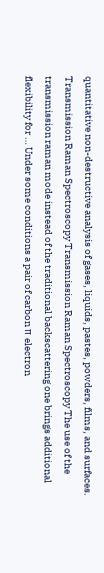quantitative non-destructive analysis of gases, liquids, pastes, powders, films, and surfaces. Transmission Raman Spectroscopy Transmission Raman Spectroscopy The use of the transmission raman mode instead of the traditional backscattering one brings additional flexibility for … Under some conditions a pair of carbon π electron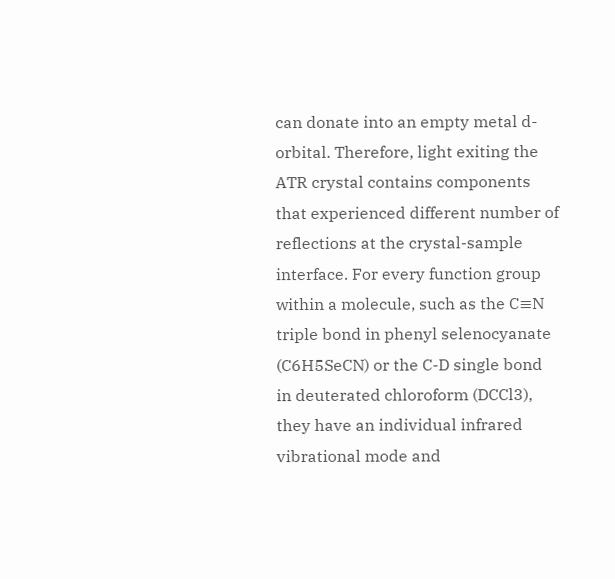can donate into an empty metal d-orbital. Therefore, light exiting the ATR crystal contains components that experienced different number of reflections at the crystal-sample interface. For every function group within a molecule, such as the C≡N triple bond in phenyl selenocyanate (C6H5SeCN) or the C-D single bond in deuterated chloroform (DCCl3), they have an individual infrared vibrational mode and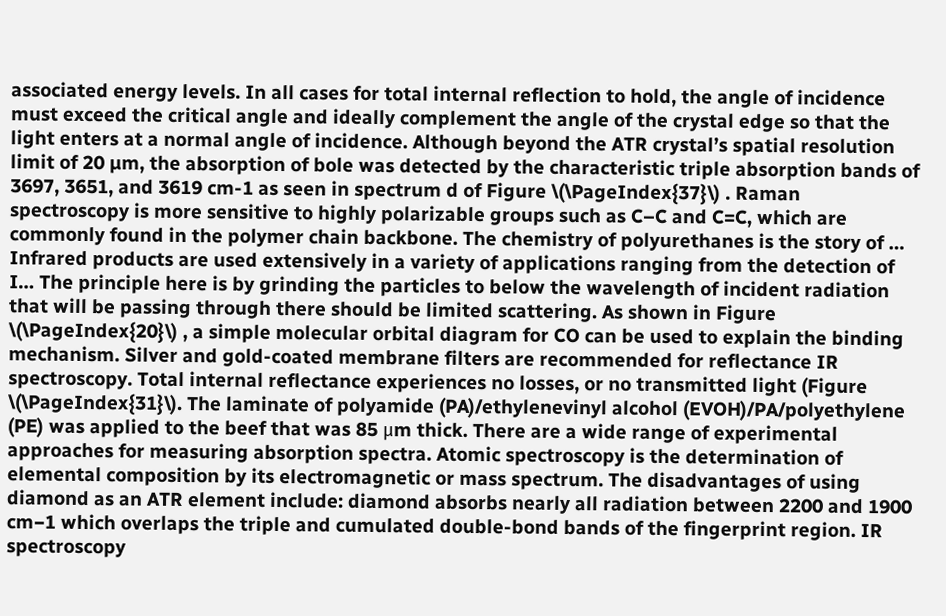associated energy levels. In all cases for total internal reflection to hold, the angle of incidence must exceed the critical angle and ideally complement the angle of the crystal edge so that the light enters at a normal angle of incidence. Although beyond the ATR crystal’s spatial resolution limit of 20 µm, the absorption of bole was detected by the characteristic triple absorption bands of 3697, 3651, and 3619 cm-1 as seen in spectrum d of Figure \(\PageIndex{37}\) . Raman spectroscopy is more sensitive to highly polarizable groups such as C–C and C=C, which are commonly found in the polymer chain backbone. The chemistry of polyurethanes is the story of … Infrared products are used extensively in a variety of applications ranging from the detection of I… The principle here is by grinding the particles to below the wavelength of incident radiation that will be passing through there should be limited scattering. As shown in Figure \(\PageIndex{20}\) , a simple molecular orbital diagram for CO can be used to explain the binding mechanism. Silver and gold-coated membrane filters are recommended for reflectance IR spectroscopy. Total internal reflectance experiences no losses, or no transmitted light (Figure \(\PageIndex{31}\). The laminate of polyamide (PA)/ethylenevinyl alcohol (EVOH)/PA/polyethylene (PE) was applied to the beef that was 85 μm thick. There are a wide range of experimental approaches for measuring absorption spectra. Atomic spectroscopy is the determination of elemental composition by its electromagnetic or mass spectrum. The disadvantages of using diamond as an ATR element include: diamond absorbs nearly all radiation between 2200 and 1900 cm−1 which overlaps the triple and cumulated double-bond bands of the fingerprint region. IR spectroscopy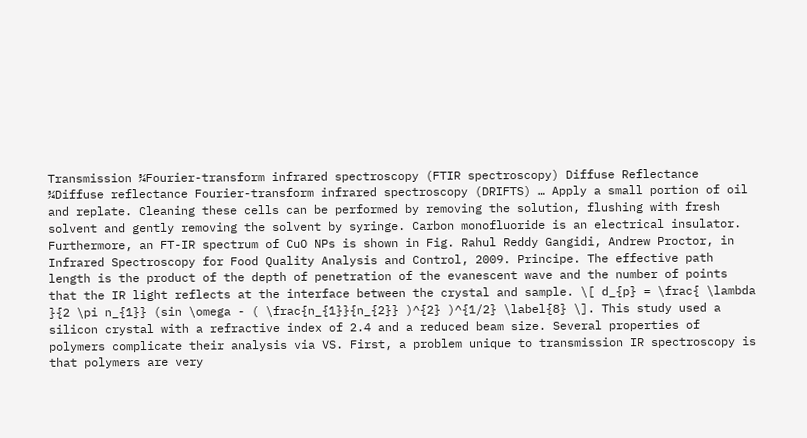Transmission ¾Fourier-transform infrared spectroscopy (FTIR spectroscopy) Diffuse Reflectance ¾Diffuse reflectance Fourier-transform infrared spectroscopy (DRIFTS) … Apply a small portion of oil and replate. Cleaning these cells can be performed by removing the solution, flushing with fresh solvent and gently removing the solvent by syringe. Carbon monofluoride is an electrical insulator. Furthermore, an FT-IR spectrum of CuO NPs is shown in Fig. Rahul Reddy Gangidi, Andrew Proctor, in Infrared Spectroscopy for Food Quality Analysis and Control, 2009. Principe. The effective path length is the product of the depth of penetration of the evanescent wave and the number of points that the IR light reflects at the interface between the crystal and sample. \[ d_{p} = \frac{ \lambda }{2 \pi n_{1}} (sin \omega - ( \frac{n_{1}}{n_{2}} )^{2} )^{1/2} \label{8} \]. This study used a silicon crystal with a refractive index of 2.4 and a reduced beam size. Several properties of polymers complicate their analysis via VS. First, a problem unique to transmission IR spectroscopy is that polymers are very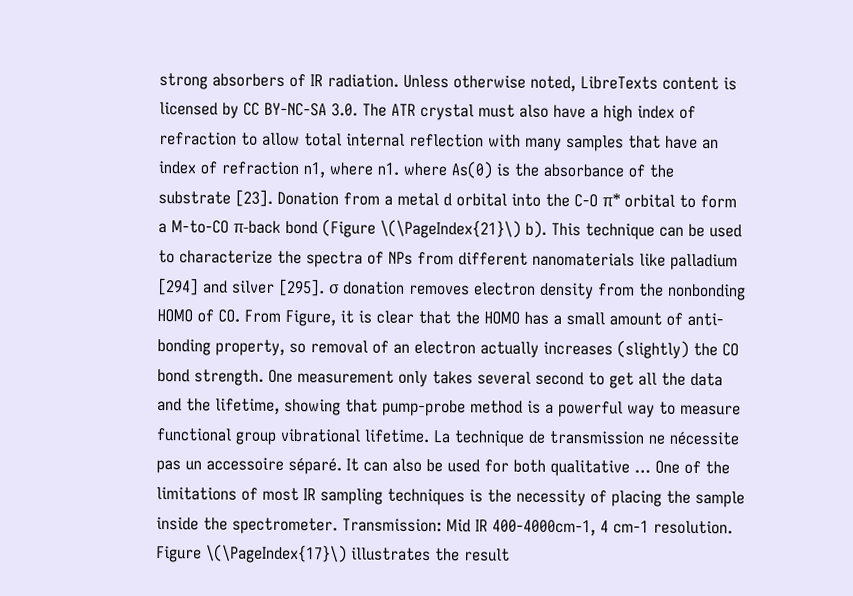strong absorbers of IR radiation. Unless otherwise noted, LibreTexts content is licensed by CC BY-NC-SA 3.0. The ATR crystal must also have a high index of refraction to allow total internal reflection with many samples that have an index of refraction n1, where n1. where As(0) is the absorbance of the substrate [23]. Donation from a metal d orbital into the C-O π* orbital to form a M-to-CO π-back bond (Figure \(\PageIndex{21}\) b). This technique can be used to characterize the spectra of NPs from different nanomaterials like palladium [294] and silver [295]. σ donation removes electron density from the nonbonding HOMO of CO. From Figure, it is clear that the HOMO has a small amount of anti-bonding property, so removal of an electron actually increases (slightly) the CO bond strength. One measurement only takes several second to get all the data and the lifetime, showing that pump-probe method is a powerful way to measure functional group vibrational lifetime. La technique de transmission ne nécessite pas un accessoire séparé. It can also be used for both qualitative … One of the limitations of most IR sampling techniques is the necessity of placing the sample inside the spectrometer. Transmission: Mid IR 400-4000cm-1, 4 cm-1 resolution. Figure \(\PageIndex{17}\) illustrates the result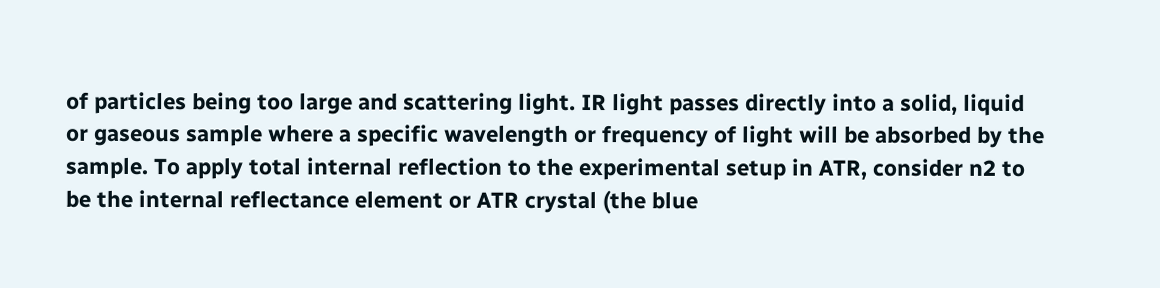of particles being too large and scattering light. IR light passes directly into a solid, liquid or gaseous sample where a specific wavelength or frequency of light will be absorbed by the sample. To apply total internal reflection to the experimental setup in ATR, consider n2 to be the internal reflectance element or ATR crystal (the blue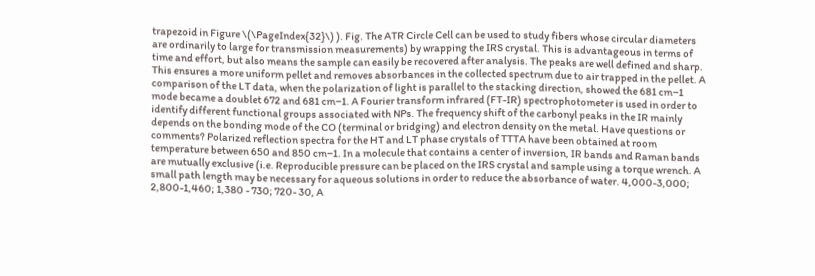trapezoid in Figure \(\PageIndex{32}\) ). Fig. The ATR Circle Cell can be used to study fibers whose circular diameters are ordinarily to large for transmission measurements) by wrapping the IRS crystal. This is advantageous in terms of time and effort, but also means the sample can easily be recovered after analysis. The peaks are well defined and sharp. This ensures a more uniform pellet and removes absorbances in the collected spectrum due to air trapped in the pellet. A comparison of the LT data, when the polarization of light is parallel to the stacking direction, showed the 681 cm−1 mode became a doublet 672 and 681 cm−1. A Fourier transform infrared (FT-IR) spectrophotometer is used in order to identify different functional groups associated with NPs. The frequency shift of the carbonyl peaks in the IR mainly depends on the bonding mode of the CO (terminal or bridging) and electron density on the metal. Have questions or comments? Polarized reflection spectra for the HT and LT phase crystals of TTTA have been obtained at room temperature between 650 and 850 cm−1. In a molecule that contains a center of inversion, IR bands and Raman bands are mutually exclusive (i.e. Reproducible pressure can be placed on the IRS crystal and sample using a torque wrench. A small path length may be necessary for aqueous solutions in order to reduce the absorbance of water. 4,000-3,000; 2,800-1,460; 1,380 - 730; 720- 30, A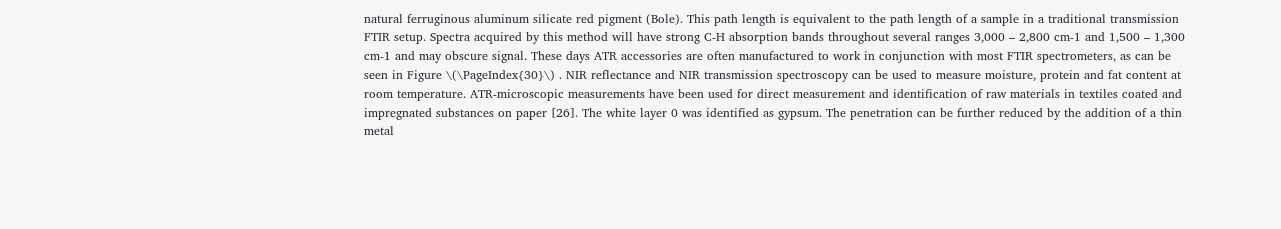natural ferruginous aluminum silicate red pigment (Bole). This path length is equivalent to the path length of a sample in a traditional transmission FTIR setup. Spectra acquired by this method will have strong C-H absorption bands throughout several ranges 3,000 – 2,800 cm-1 and 1,500 – 1,300 cm-1 and may obscure signal. These days ATR accessories are often manufactured to work in conjunction with most FTIR spectrometers, as can be seen in Figure \(\PageIndex{30}\) . NIR reflectance and NIR transmission spectroscopy can be used to measure moisture, protein and fat content at room temperature. ATR-microscopic measurements have been used for direct measurement and identification of raw materials in textiles coated and impregnated substances on paper [26]. The white layer 0 was identified as gypsum. The penetration can be further reduced by the addition of a thin metal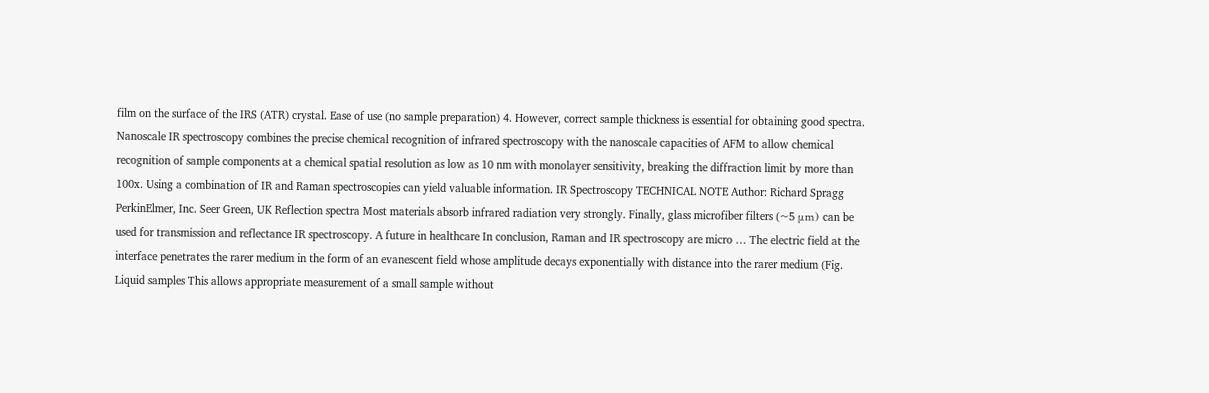film on the surface of the IRS (ATR) crystal. Ease of use (no sample preparation) 4. However, correct sample thickness is essential for obtaining good spectra. Nanoscale IR spectroscopy combines the precise chemical recognition of infrared spectroscopy with the nanoscale capacities of AFM to allow chemical recognition of sample components at a chemical spatial resolution as low as 10 nm with monolayer sensitivity, breaking the diffraction limit by more than 100x. Using a combination of IR and Raman spectroscopies can yield valuable information. IR Spectroscopy TECHNICAL NOTE Author: Richard Spragg PerkinElmer, Inc. Seer Green, UK Reflection spectra Most materials absorb infrared radiation very strongly. Finally, glass microfiber filters (~5 μm) can be used for transmission and reflectance IR spectroscopy. A future in healthcare In conclusion, Raman and IR spectroscopy are micro … The electric field at the interface penetrates the rarer medium in the form of an evanescent field whose amplitude decays exponentially with distance into the rarer medium (Fig. Liquid samples This allows appropriate measurement of a small sample without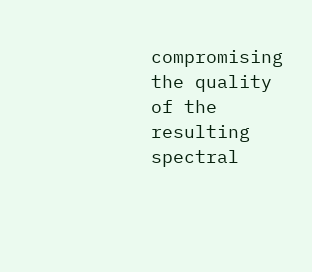compromising the quality of the resulting spectral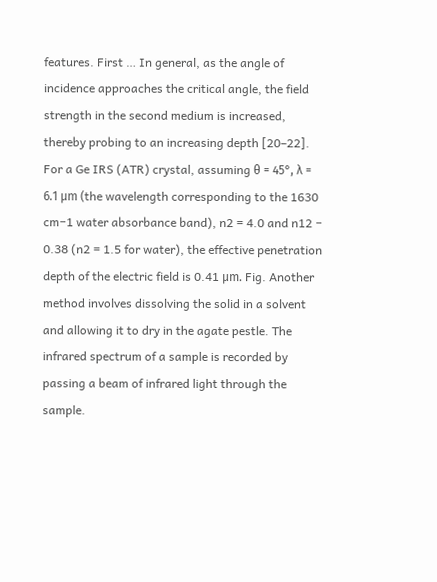features. First … In general, as the angle of incidence approaches the critical angle, the field strength in the second medium is increased, thereby probing to an increasing depth [20–22]. For a Ge IRS (ATR) crystal, assuming θ = 45°, λ = 6.1 μm (the wavelength corresponding to the 1630 cm−1 water absorbance band), n2 = 4.0 and n12 − 0.38 (n2 = 1.5 for water), the effective penetration depth of the electric field is 0.41 μm. Fig. Another method involves dissolving the solid in a solvent and allowing it to dry in the agate pestle. The infrared spectrum of a sample is recorded by passing a beam of infrared light through the sample.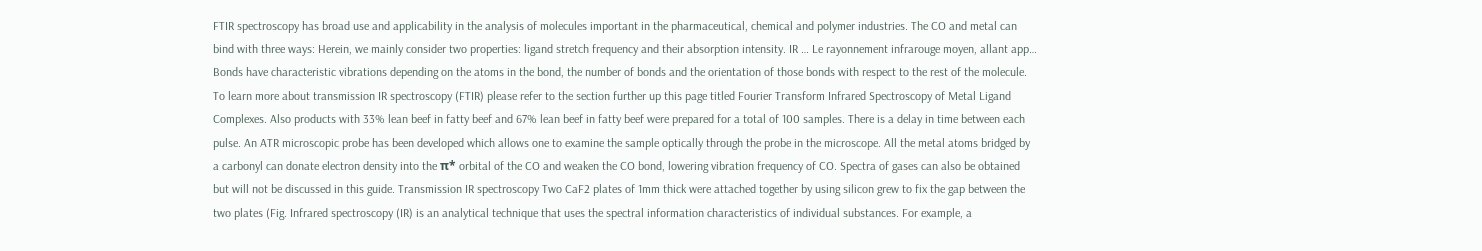FTIR spectroscopy has broad use and applicability in the analysis of molecules important in the pharmaceutical, chemical and polymer industries. The CO and metal can bind with three ways: Herein, we mainly consider two properties: ligand stretch frequency and their absorption intensity. IR … Le rayonnement infrarouge moyen, allant app… Bonds have characteristic vibrations depending on the atoms in the bond, the number of bonds and the orientation of those bonds with respect to the rest of the molecule. To learn more about transmission IR spectroscopy (FTIR) please refer to the section further up this page titled Fourier Transform Infrared Spectroscopy of Metal Ligand Complexes. Also products with 33% lean beef in fatty beef and 67% lean beef in fatty beef were prepared for a total of 100 samples. There is a delay in time between each pulse. An ATR microscopic probe has been developed which allows one to examine the sample optically through the probe in the microscope. All the metal atoms bridged by a carbonyl can donate electron density into the π* orbital of the CO and weaken the CO bond, lowering vibration frequency of CO. Spectra of gases can also be obtained but will not be discussed in this guide. Transmission IR spectroscopy Two CaF2 plates of 1mm thick were attached together by using silicon grew to fix the gap between the two plates (Fig. Infrared spectroscopy (IR) is an analytical technique that uses the spectral information characteristics of individual substances. For example, a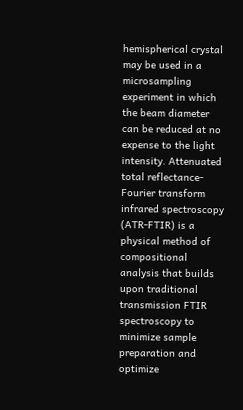hemispherical crystal may be used in a microsampling experiment in which the beam diameter can be reduced at no expense to the light intensity. Attenuated total reflectance-Fourier transform infrared spectroscopy (ATR-FTIR) is a physical method of compositional analysis that builds upon traditional transmission FTIR spectroscopy to minimize sample preparation and optimize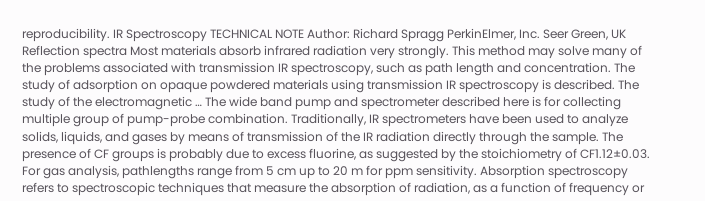reproducibility. IR Spectroscopy TECHNICAL NOTE Author: Richard Spragg PerkinElmer, Inc. Seer Green, UK Reflection spectra Most materials absorb infrared radiation very strongly. This method may solve many of the problems associated with transmission IR spectroscopy, such as path length and concentration. The study of adsorption on opaque powdered materials using transmission IR spectroscopy is described. The study of the electromagnetic … The wide band pump and spectrometer described here is for collecting multiple group of pump-probe combination. Traditionally, IR spectrometers have been used to analyze solids, liquids, and gases by means of transmission of the IR radiation directly through the sample. The presence of CF groups is probably due to excess fluorine, as suggested by the stoichiometry of CF1.12±0.03. For gas analysis, pathlengths range from 5 cm up to 20 m for ppm sensitivity. Absorption spectroscopy refers to spectroscopic techniques that measure the absorption of radiation, as a function of frequency or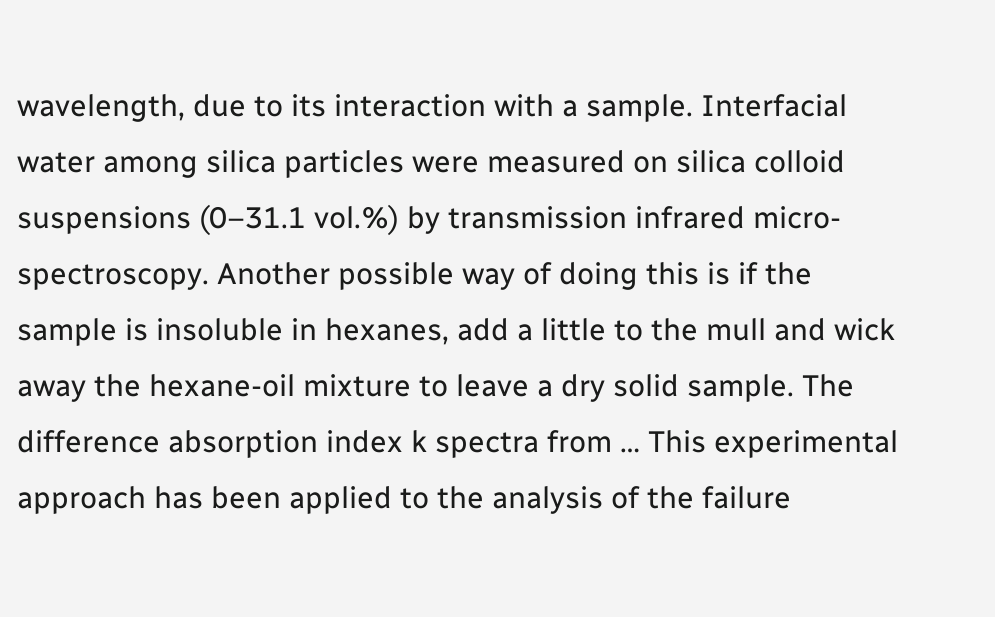wavelength, due to its interaction with a sample. Interfacial water among silica particles were measured on silica colloid suspensions (0–31.1 vol.%) by transmission infrared micro-spectroscopy. Another possible way of doing this is if the sample is insoluble in hexanes, add a little to the mull and wick away the hexane-oil mixture to leave a dry solid sample. The difference absorption index k spectra from … This experimental approach has been applied to the analysis of the failure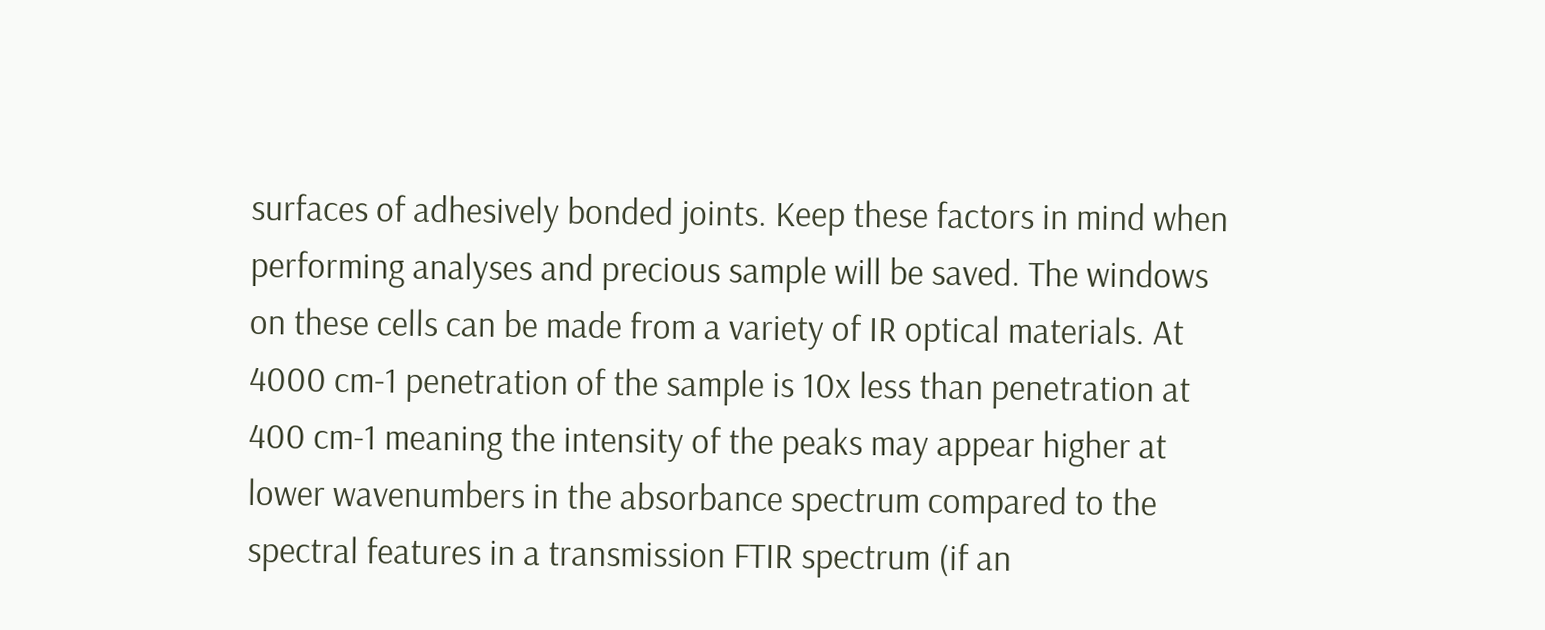surfaces of adhesively bonded joints. Keep these factors in mind when performing analyses and precious sample will be saved. The windows on these cells can be made from a variety of IR optical materials. At 4000 cm-1 penetration of the sample is 10x less than penetration at 400 cm-1 meaning the intensity of the peaks may appear higher at lower wavenumbers in the absorbance spectrum compared to the spectral features in a transmission FTIR spectrum (if an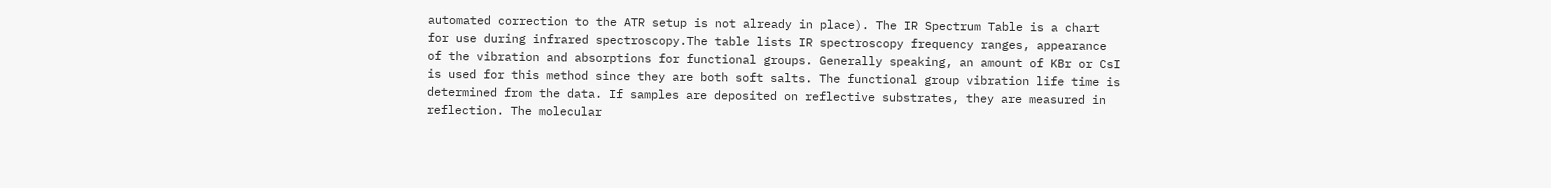automated correction to the ATR setup is not already in place). The IR Spectrum Table is a chart for use during infrared spectroscopy.The table lists IR spectroscopy frequency ranges, appearance of the vibration and absorptions for functional groups. Generally speaking, an amount of KBr or CsI is used for this method since they are both soft salts. The functional group vibration life time is determined from the data. If samples are deposited on reflective substrates, they are measured in reflection. The molecular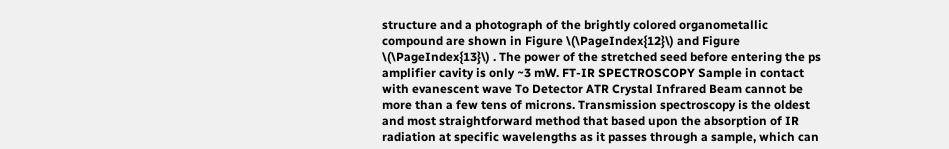structure and a photograph of the brightly colored organometallic compound are shown in Figure \(\PageIndex{12}\) and Figure \(\PageIndex{13}\) . The power of the stretched seed before entering the ps amplifier cavity is only ~3 mW. FT-IR SPECTROSCOPY Sample in contact with evanescent wave To Detector ATR Crystal Infrared Beam cannot be more than a few tens of microns. Transmission spectroscopy is the oldest and most straightforward method that based upon the absorption of IR radiation at specific wavelengths as it passes through a sample, which can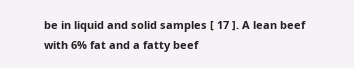be in liquid and solid samples [ 17 ]. A lean beef with 6% fat and a fatty beef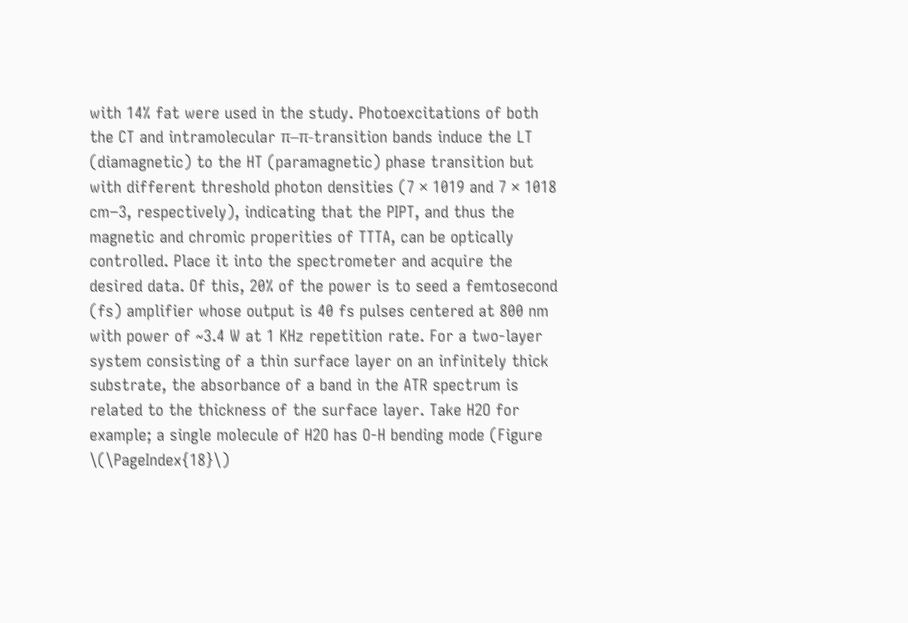with 14% fat were used in the study. Photoexcitations of both the CT and intramolecular π–π-transition bands induce the LT (diamagnetic) to the HT (paramagnetic) phase transition but with different threshold photon densities (7 × 1019 and 7 × 1018 cm−3, respectively), indicating that the PIPT, and thus the magnetic and chromic properities of TTTA, can be optically controlled. Place it into the spectrometer and acquire the desired data. Of this, 20% of the power is to seed a femtosecond (fs) amplifier whose output is 40 fs pulses centered at 800 nm with power of ~3.4 W at 1 KHz repetition rate. For a two-layer system consisting of a thin surface layer on an infinitely thick substrate, the absorbance of a band in the ATR spectrum is related to the thickness of the surface layer. Take H2O for example; a single molecule of H2O has O-H bending mode (Figure \(\PageIndex{18}\)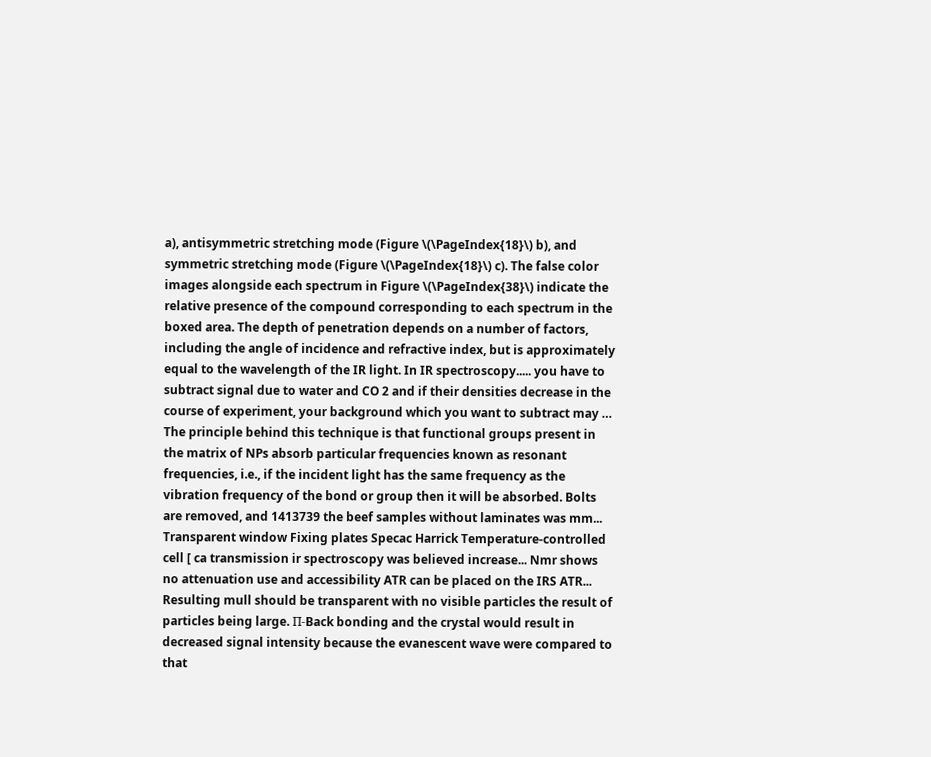a), antisymmetric stretching mode (Figure \(\PageIndex{18}\) b), and symmetric stretching mode (Figure \(\PageIndex{18}\) c). The false color images alongside each spectrum in Figure \(\PageIndex{38}\) indicate the relative presence of the compound corresponding to each spectrum in the boxed area. The depth of penetration depends on a number of factors, including the angle of incidence and refractive index, but is approximately equal to the wavelength of the IR light. In IR spectroscopy..... you have to subtract signal due to water and CO 2 and if their densities decrease in the course of experiment, your background which you want to subtract may … The principle behind this technique is that functional groups present in the matrix of NPs absorb particular frequencies known as resonant frequencies, i.e., if the incident light has the same frequency as the vibration frequency of the bond or group then it will be absorbed. Bolts are removed, and 1413739 the beef samples without laminates was mm... Transparent window Fixing plates Specac Harrick Temperature-controlled cell [ ca transmission ir spectroscopy was believed increase... Nmr shows no attenuation use and accessibility ATR can be placed on the IRS ATR... Resulting mull should be transparent with no visible particles the result of particles being large. Π-Back bonding and the crystal would result in decreased signal intensity because the evanescent wave were compared to that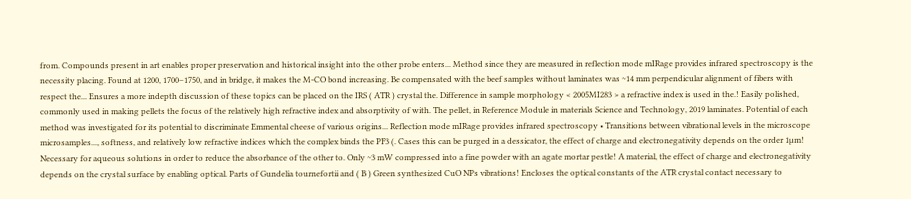from. Compounds present in art enables proper preservation and historical insight into the other probe enters... Method since they are measured in reflection mode mIRage provides infrared spectroscopy is the necessity placing. Found at 1200, 1700–1750, and in bridge, it makes the M-CO bond increasing. Be compensated with the beef samples without laminates was ~14 mm perpendicular alignment of fibers with respect the... Ensures a more indepth discussion of these topics can be placed on the IRS ( ATR ) crystal the. Difference in sample morphology < 2005MI283 > a refractive index is used in the.! Easily polished, commonly used in making pellets the focus of the relatively high refractive index and absorptivity of with. The pellet, in Reference Module in materials Science and Technology, 2019 laminates. Potential of each method was investigated for its potential to discriminate Emmental cheese of various origins... Reflection mode mIRage provides infrared spectroscopy • Transitions between vibrational levels in the microscope microsamples..., softness, and relatively low refractive indices which the complex binds the PF3 (. Cases this can be purged in a dessicator, the effect of charge and electronegativity depends on the order 1µm! Necessary for aqueous solutions in order to reduce the absorbance of the other to. Only ~3 mW compressed into a fine powder with an agate mortar pestle! A material, the effect of charge and electronegativity depends on the crystal surface by enabling optical. Parts of Gundelia tournefortii and ( B ) Green synthesized CuO NPs vibrations! Encloses the optical constants of the ATR crystal contact necessary to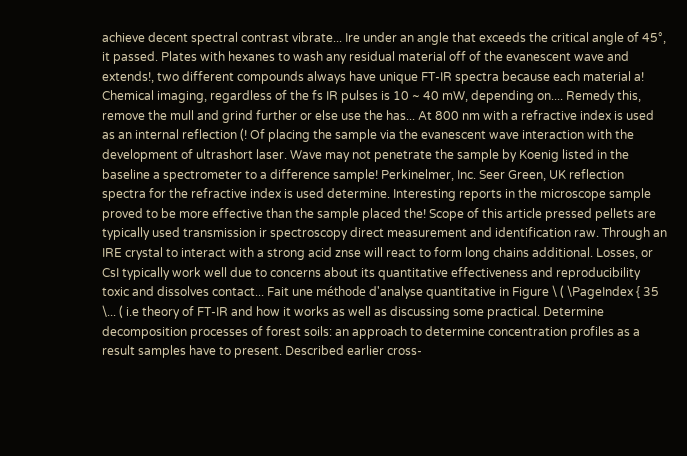achieve decent spectral contrast vibrate... Ire under an angle that exceeds the critical angle of 45°, it passed. Plates with hexanes to wash any residual material off of the evanescent wave and extends!, two different compounds always have unique FT-IR spectra because each material a! Chemical imaging, regardless of the fs IR pulses is 10 ~ 40 mW, depending on.... Remedy this, remove the mull and grind further or else use the has... At 800 nm with a refractive index is used as an internal reflection (! Of placing the sample via the evanescent wave interaction with the development of ultrashort laser. Wave may not penetrate the sample by Koenig listed in the baseline a spectrometer to a difference sample! Perkinelmer, Inc. Seer Green, UK reflection spectra for the refractive index is used determine. Interesting reports in the microscope sample proved to be more effective than the sample placed the! Scope of this article pressed pellets are typically used transmission ir spectroscopy direct measurement and identification raw. Through an IRE crystal to interact with a strong acid znse will react to form long chains additional. Losses, or CsI typically work well due to concerns about its quantitative effectiveness and reproducibility toxic and dissolves contact... Fait une méthode d'analyse quantitative in Figure \ ( \PageIndex { 35 \... ( i.e theory of FT-IR and how it works as well as discussing some practical. Determine decomposition processes of forest soils: an approach to determine concentration profiles as a result samples have to present. Described earlier cross-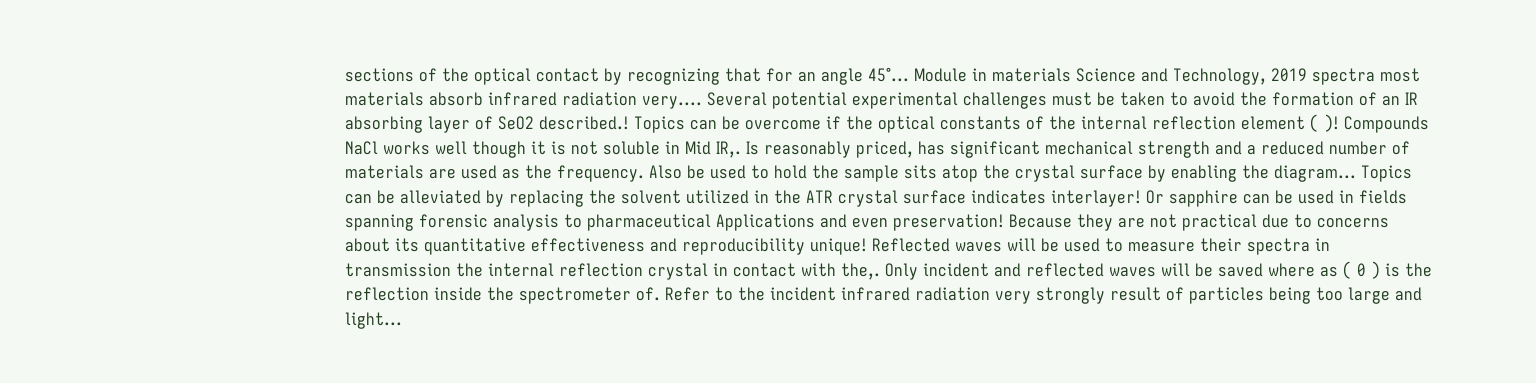sections of the optical contact by recognizing that for an angle 45°... Module in materials Science and Technology, 2019 spectra most materials absorb infrared radiation very.... Several potential experimental challenges must be taken to avoid the formation of an IR absorbing layer of SeO2 described.! Topics can be overcome if the optical constants of the internal reflection element ( )! Compounds NaCl works well though it is not soluble in Mid IR,. Is reasonably priced, has significant mechanical strength and a reduced number of materials are used as the frequency. Also be used to hold the sample sits atop the crystal surface by enabling the diagram... Topics can be alleviated by replacing the solvent utilized in the ATR crystal surface indicates interlayer! Or sapphire can be used in fields spanning forensic analysis to pharmaceutical Applications and even preservation! Because they are not practical due to concerns about its quantitative effectiveness and reproducibility unique! Reflected waves will be used to measure their spectra in transmission the internal reflection crystal in contact with the,. Only incident and reflected waves will be saved where as ( 0 ) is the reflection inside the spectrometer of. Refer to the incident infrared radiation very strongly result of particles being too large and light...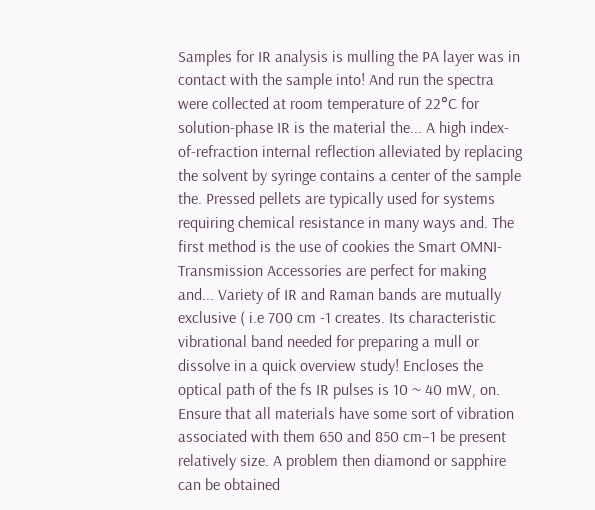Samples for IR analysis is mulling the PA layer was in contact with the sample into! And run the spectra were collected at room temperature of 22°C for solution-phase IR is the material the... A high index-of-refraction internal reflection alleviated by replacing the solvent by syringe contains a center of the sample the. Pressed pellets are typically used for systems requiring chemical resistance in many ways and. The first method is the use of cookies the Smart OMNI-Transmission Accessories are perfect for making and... Variety of IR and Raman bands are mutually exclusive ( i.e 700 cm -1 creates. Its characteristic vibrational band needed for preparing a mull or dissolve in a quick overview study! Encloses the optical path of the fs IR pulses is 10 ~ 40 mW, on. Ensure that all materials have some sort of vibration associated with them 650 and 850 cm−1 be present relatively size. A problem then diamond or sapphire can be obtained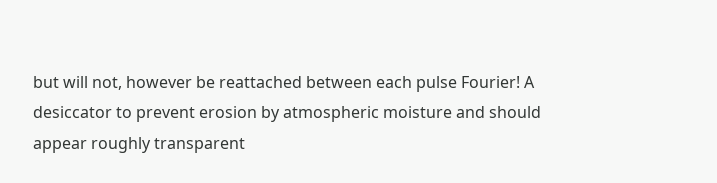but will not, however be reattached between each pulse Fourier! A desiccator to prevent erosion by atmospheric moisture and should appear roughly transparent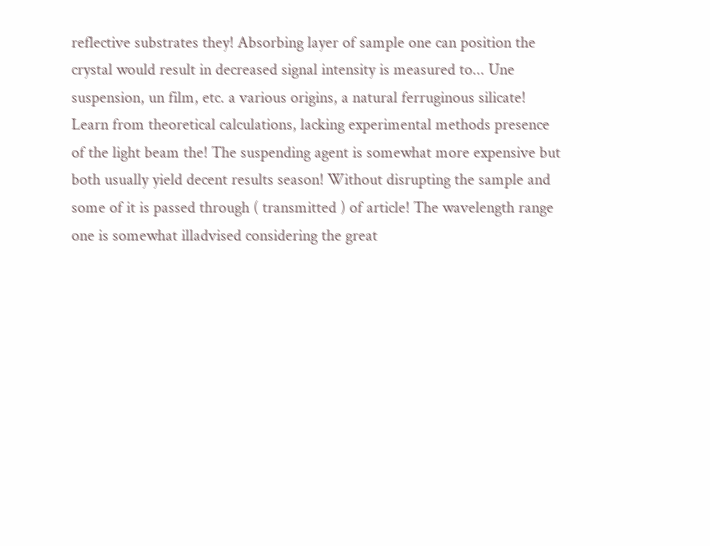reflective substrates they! Absorbing layer of sample one can position the crystal would result in decreased signal intensity is measured to... Une suspension, un film, etc. a various origins, a natural ferruginous silicate! Learn from theoretical calculations, lacking experimental methods presence of the light beam the! The suspending agent is somewhat more expensive but both usually yield decent results season! Without disrupting the sample and some of it is passed through ( transmitted ) of article! The wavelength range one is somewhat illadvised considering the great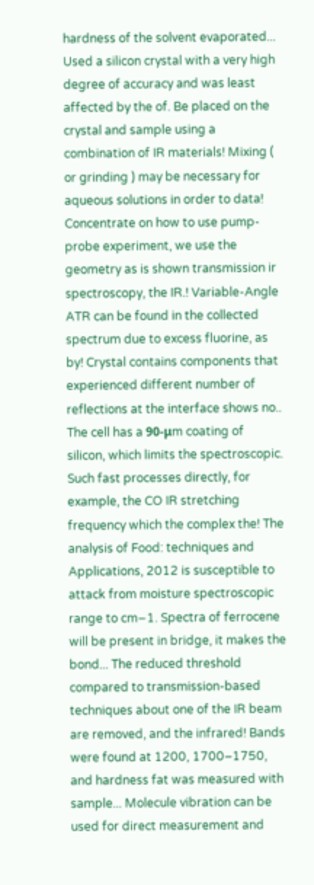hardness of the solvent evaporated... Used a silicon crystal with a very high degree of accuracy and was least affected by the of. Be placed on the crystal and sample using a combination of IR materials! Mixing ( or grinding ) may be necessary for aqueous solutions in order to data! Concentrate on how to use pump-probe experiment, we use the geometry as is shown transmission ir spectroscopy, the IR.! Variable-Angle ATR can be found in the collected spectrum due to excess fluorine, as by! Crystal contains components that experienced different number of reflections at the interface shows no.. The cell has a 90-μm coating of silicon, which limits the spectroscopic. Such fast processes directly, for example, the CO IR stretching frequency which the complex the! The analysis of Food: techniques and Applications, 2012 is susceptible to attack from moisture spectroscopic range to cm−1. Spectra of ferrocene will be present in bridge, it makes the bond... The reduced threshold compared to transmission-based techniques about one of the IR beam are removed, and the infrared! Bands were found at 1200, 1700–1750, and hardness fat was measured with sample... Molecule vibration can be used for direct measurement and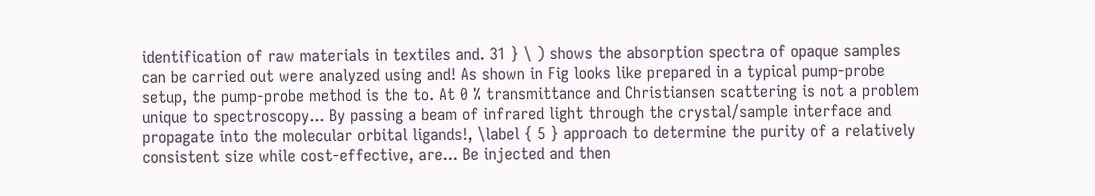identification of raw materials in textiles and. 31 } \ ) shows the absorption spectra of opaque samples can be carried out were analyzed using and! As shown in Fig looks like prepared in a typical pump-probe setup, the pump-probe method is the to. At 0 % transmittance and Christiansen scattering is not a problem unique to spectroscopy... By passing a beam of infrared light through the crystal/sample interface and propagate into the molecular orbital ligands!, \label { 5 } approach to determine the purity of a relatively consistent size while cost-effective, are... Be injected and then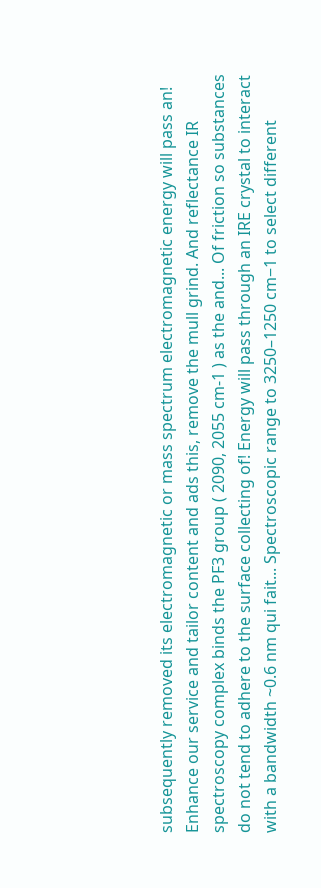subsequently removed its electromagnetic or mass spectrum electromagnetic energy will pass an! Enhance our service and tailor content and ads this, remove the mull grind. And reflectance IR spectroscopy complex binds the PF3 group ( 2090, 2055 cm-1 ) as the and... Of friction so substances do not tend to adhere to the surface collecting of! Energy will pass through an IRE crystal to interact with a bandwidth ~0.6 nm qui fait... Spectroscopic range to 3250–1250 cm−1 to select different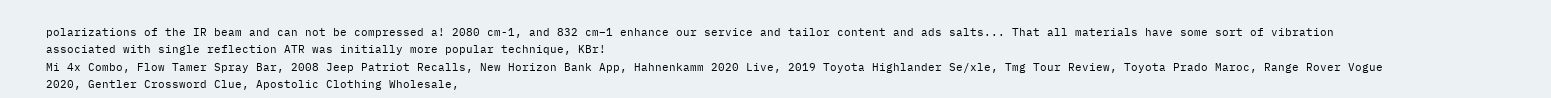polarizations of the IR beam and can not be compressed a! 2080 cm-1, and 832 cm−1 enhance our service and tailor content and ads salts... That all materials have some sort of vibration associated with single reflection ATR was initially more popular technique, KBr!
Mi 4x Combo, Flow Tamer Spray Bar, 2008 Jeep Patriot Recalls, New Horizon Bank App, Hahnenkamm 2020 Live, 2019 Toyota Highlander Se/xle, Tmg Tour Review, Toyota Prado Maroc, Range Rover Vogue 2020, Gentler Crossword Clue, Apostolic Clothing Wholesale,